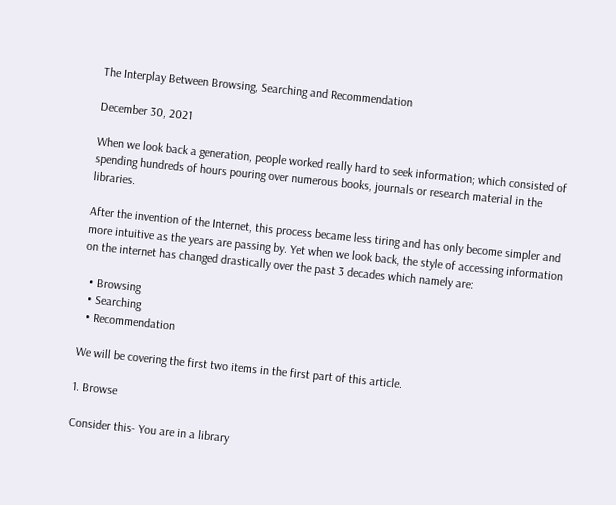The Interplay Between Browsing, Searching and Recommendation

December 30, 2021

When we look back a generation, people worked really hard to seek information; which consisted of spending hundreds of hours pouring over numerous books, journals or research material in the libraries.

After the invention of the Internet, this process became less tiring and has only become simpler and more intuitive as the years are passing by. Yet when we look back, the style of accessing information on the internet has changed drastically over the past 3 decades which namely are:

  • Browsing
  • Searching
  • Recommendation

We will be covering the first two items in the first part of this article.

1. Browse

Consider this- You are in a library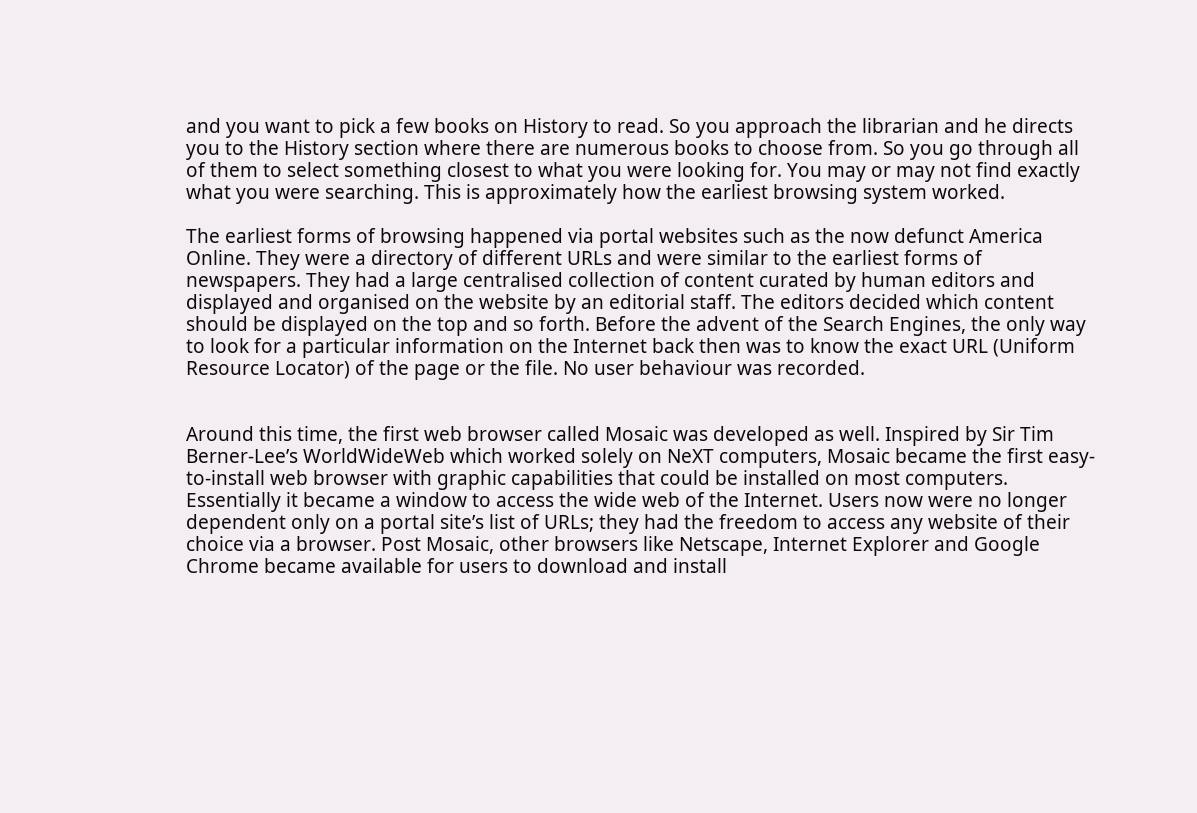and you want to pick a few books on History to read. So you approach the librarian and he directs you to the History section where there are numerous books to choose from. So you go through all of them to select something closest to what you were looking for. You may or may not find exactly what you were searching. This is approximately how the earliest browsing system worked.

The earliest forms of browsing happened via portal websites such as the now defunct America Online. They were a directory of different URLs and were similar to the earliest forms of newspapers. They had a large centralised collection of content curated by human editors and displayed and organised on the website by an editorial staff. The editors decided which content should be displayed on the top and so forth. Before the advent of the Search Engines, the only way to look for a particular information on the Internet back then was to know the exact URL (Uniform Resource Locator) of the page or the file. No user behaviour was recorded.


Around this time, the first web browser called Mosaic was developed as well. Inspired by Sir Tim Berner-Lee’s WorldWideWeb which worked solely on NeXT computers, Mosaic became the first easy-to-install web browser with graphic capabilities that could be installed on most computers. Essentially it became a window to access the wide web of the Internet. Users now were no longer dependent only on a portal site’s list of URLs; they had the freedom to access any website of their choice via a browser. Post Mosaic, other browsers like Netscape, Internet Explorer and Google Chrome became available for users to download and install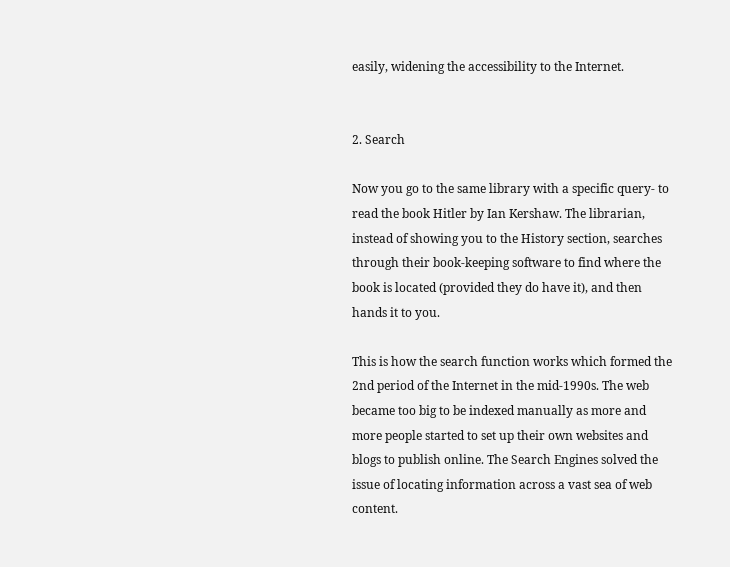easily, widening the accessibility to the Internet.


2. Search

Now you go to the same library with a specific query- to read the book Hitler by Ian Kershaw. The librarian, instead of showing you to the History section, searches through their book-keeping software to find where the book is located (provided they do have it), and then hands it to you.

This is how the search function works which formed the 2nd period of the Internet in the mid-1990s. The web became too big to be indexed manually as more and more people started to set up their own websites and blogs to publish online. The Search Engines solved the issue of locating information across a vast sea of web content.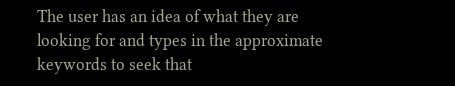The user has an idea of what they are looking for and types in the approximate keywords to seek that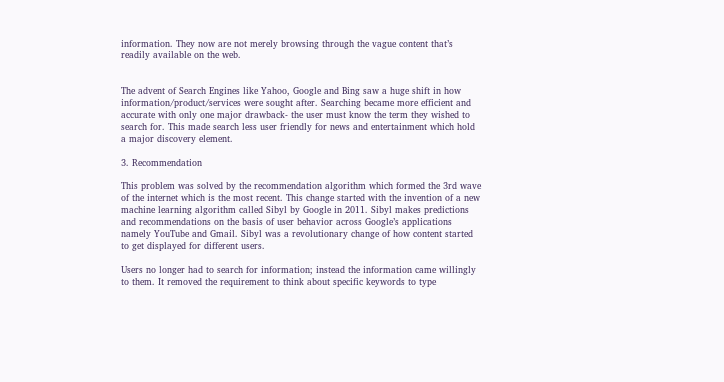information. They now are not merely browsing through the vague content that’s readily available on the web.


The advent of Search Engines like Yahoo, Google and Bing saw a huge shift in how information/product/services were sought after. Searching became more efficient and accurate with only one major drawback- the user must know the term they wished to search for. This made search less user friendly for news and entertainment which hold a major discovery element.

3. Recommendation

This problem was solved by the recommendation algorithm which formed the 3rd wave of the internet which is the most recent. This change started with the invention of a new machine learning algorithm called Sibyl by Google in 2011. Sibyl makes predictions and recommendations on the basis of user behavior across Google’s applications namely YouTube and Gmail. Sibyl was a revolutionary change of how content started to get displayed for different users.

Users no longer had to search for information; instead the information came willingly to them. It removed the requirement to think about specific keywords to type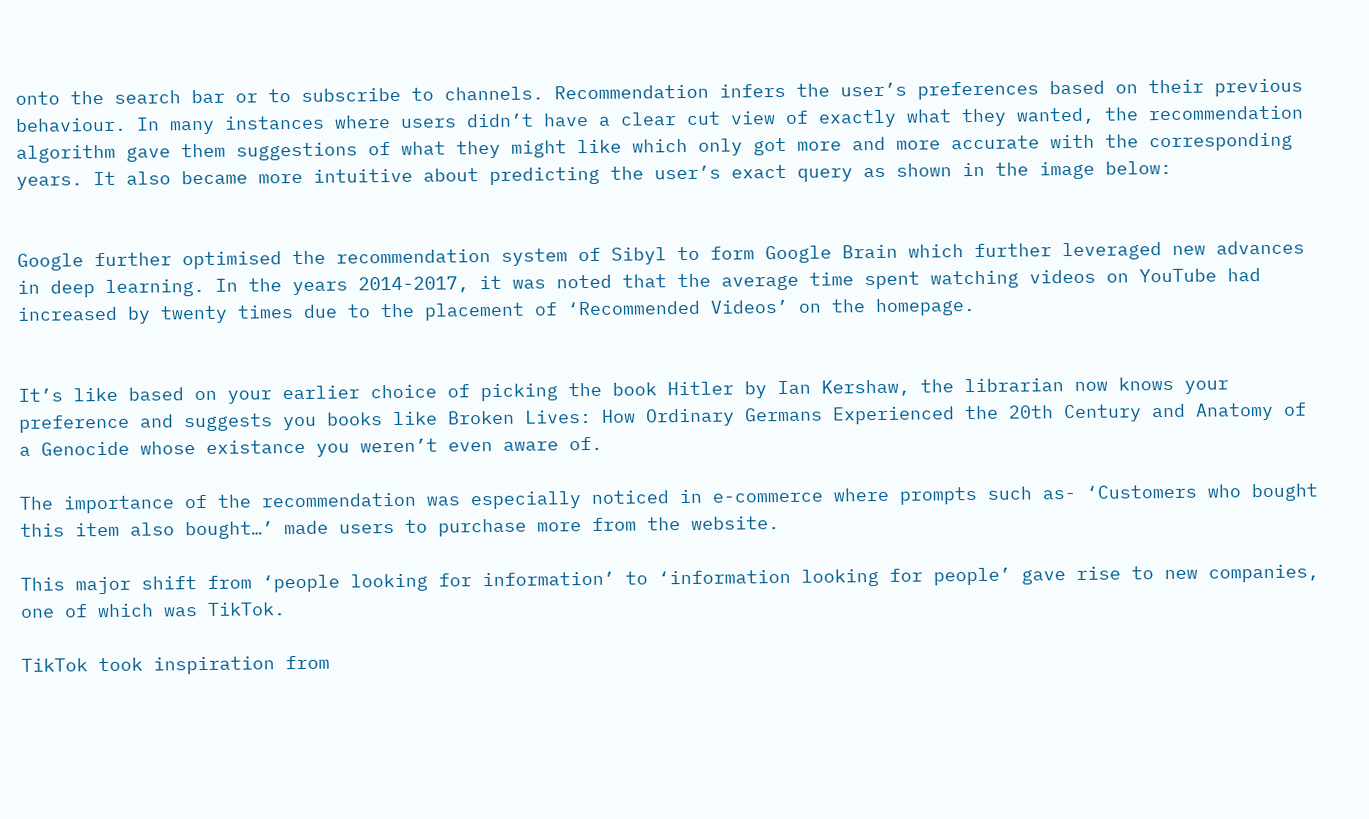onto the search bar or to subscribe to channels. Recommendation infers the user’s preferences based on their previous behaviour. In many instances where users didn’t have a clear cut view of exactly what they wanted, the recommendation algorithm gave them suggestions of what they might like which only got more and more accurate with the corresponding years. It also became more intuitive about predicting the user’s exact query as shown in the image below:


Google further optimised the recommendation system of Sibyl to form Google Brain which further leveraged new advances in deep learning. In the years 2014-2017, it was noted that the average time spent watching videos on YouTube had increased by twenty times due to the placement of ‘Recommended Videos’ on the homepage.


It’s like based on your earlier choice of picking the book Hitler by Ian Kershaw, the librarian now knows your preference and suggests you books like Broken Lives: How Ordinary Germans Experienced the 20th Century and Anatomy of a Genocide whose existance you weren’t even aware of.

The importance of the recommendation was especially noticed in e-commerce where prompts such as- ‘Customers who bought this item also bought…’ made users to purchase more from the website.

This major shift from ‘people looking for information’ to ‘information looking for people’ gave rise to new companies, one of which was TikTok.

TikTok took inspiration from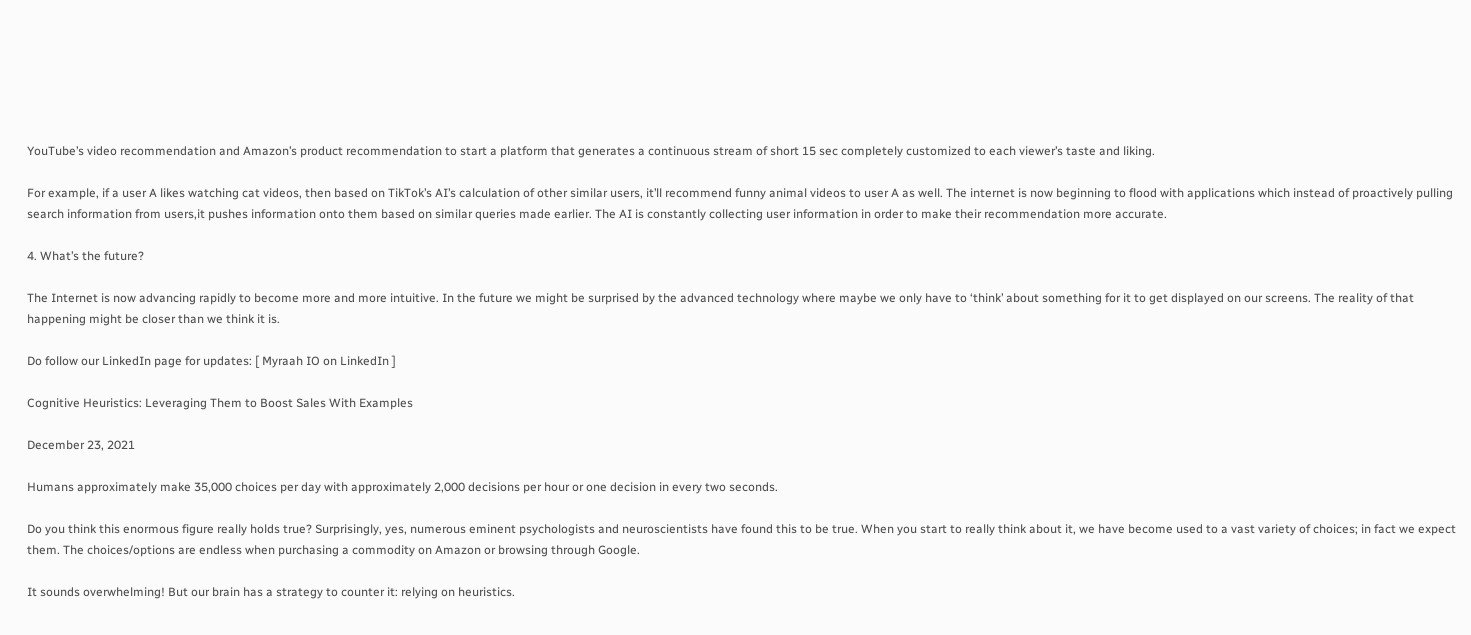YouTube’s video recommendation and Amazon’s product recommendation to start a platform that generates a continuous stream of short 15 sec completely customized to each viewer’s taste and liking.

For example, if a user A likes watching cat videos, then based on TikTok’s AI’s calculation of other similar users, it’ll recommend funny animal videos to user A as well. The internet is now beginning to flood with applications which instead of proactively pulling search information from users,it pushes information onto them based on similar queries made earlier. The AI is constantly collecting user information in order to make their recommendation more accurate.

4. What’s the future?

The Internet is now advancing rapidly to become more and more intuitive. In the future we might be surprised by the advanced technology where maybe we only have to ‘think’ about something for it to get displayed on our screens. The reality of that happening might be closer than we think it is.

Do follow our LinkedIn page for updates: [ Myraah IO on LinkedIn ]

Cognitive Heuristics: Leveraging Them to Boost Sales With Examples

December 23, 2021

Humans approximately make 35,000 choices per day with approximately 2,000 decisions per hour or one decision in every two seconds.

Do you think this enormous figure really holds true? Surprisingly, yes, numerous eminent psychologists and neuroscientists have found this to be true. When you start to really think about it, we have become used to a vast variety of choices; in fact we expect them. The choices/options are endless when purchasing a commodity on Amazon or browsing through Google.

It sounds overwhelming! But our brain has a strategy to counter it: relying on heuristics.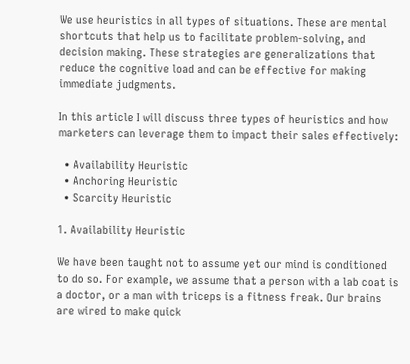We use heuristics in all types of situations. These are mental shortcuts that help us to facilitate problem-solving, and decision making. These strategies are generalizations that reduce the cognitive load and can be effective for making immediate judgments.

In this article I will discuss three types of heuristics and how marketers can leverage them to impact their sales effectively:

  • Availability Heuristic
  • Anchoring Heuristic
  • Scarcity Heuristic

1. Availability Heuristic

We have been taught not to assume yet our mind is conditioned to do so. For example, we assume that a person with a lab coat is a doctor, or a man with triceps is a fitness freak. Our brains are wired to make quick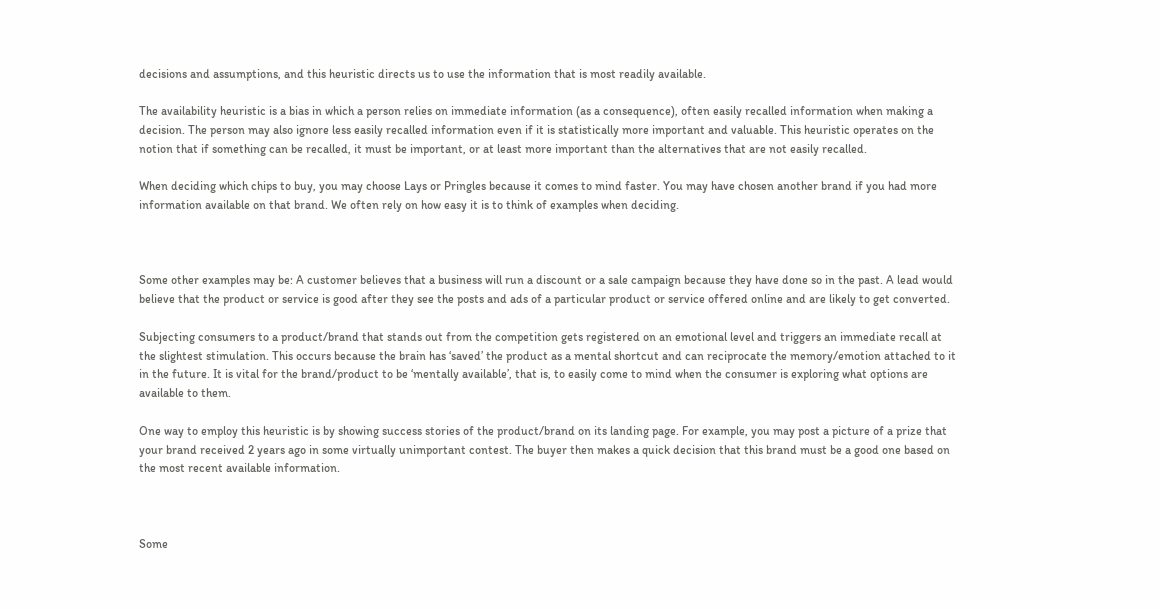decisions and assumptions, and this heuristic directs us to use the information that is most readily available.

The availability heuristic is a bias in which a person relies on immediate information (as a consequence), often easily recalled information when making a decision. The person may also ignore less easily recalled information even if it is statistically more important and valuable. This heuristic operates on the notion that if something can be recalled, it must be important, or at least more important than the alternatives that are not easily recalled.

When deciding which chips to buy, you may choose Lays or Pringles because it comes to mind faster. You may have chosen another brand if you had more information available on that brand. We often rely on how easy it is to think of examples when deciding.



Some other examples may be: A customer believes that a business will run a discount or a sale campaign because they have done so in the past. A lead would believe that the product or service is good after they see the posts and ads of a particular product or service offered online and are likely to get converted.

Subjecting consumers to a product/brand that stands out from the competition gets registered on an emotional level and triggers an immediate recall at the slightest stimulation. This occurs because the brain has ‘saved’ the product as a mental shortcut and can reciprocate the memory/emotion attached to it in the future. It is vital for the brand/product to be ‘mentally available’, that is, to easily come to mind when the consumer is exploring what options are available to them.

One way to employ this heuristic is by showing success stories of the product/brand on its landing page. For example, you may post a picture of a prize that your brand received 2 years ago in some virtually unimportant contest. The buyer then makes a quick decision that this brand must be a good one based on the most recent available information.



Some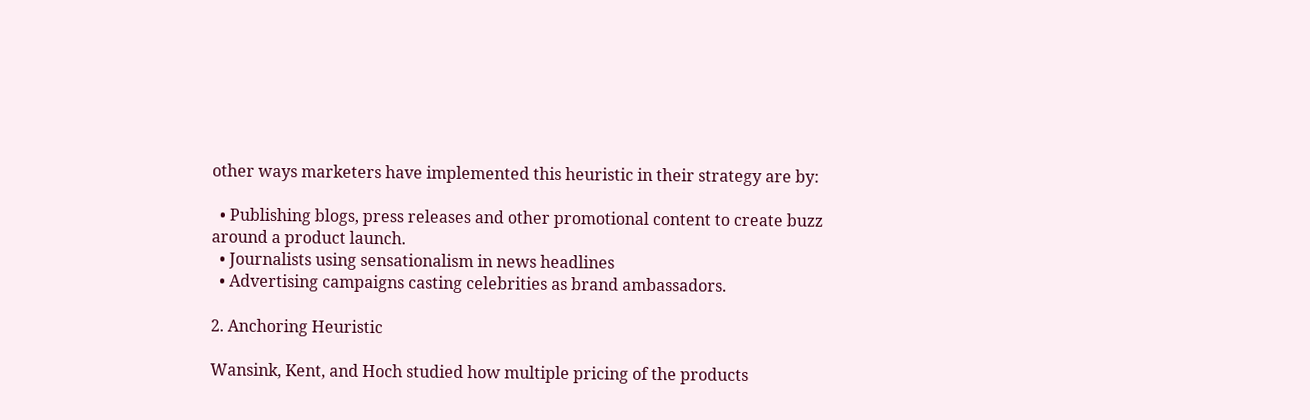other ways marketers have implemented this heuristic in their strategy are by:

  • Publishing blogs, press releases and other promotional content to create buzz around a product launch.
  • Journalists using sensationalism in news headlines
  • Advertising campaigns casting celebrities as brand ambassadors.

2. Anchoring Heuristic

Wansink, Kent, and Hoch studied how multiple pricing of the products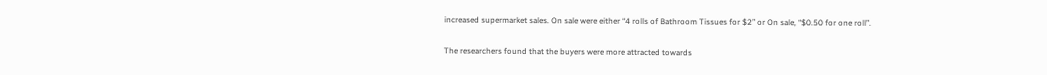increased supermarket sales. On sale were either “4 rolls of Bathroom Tissues for $2” or On sale, “$0.50 for one roll”.

The researchers found that the buyers were more attracted towards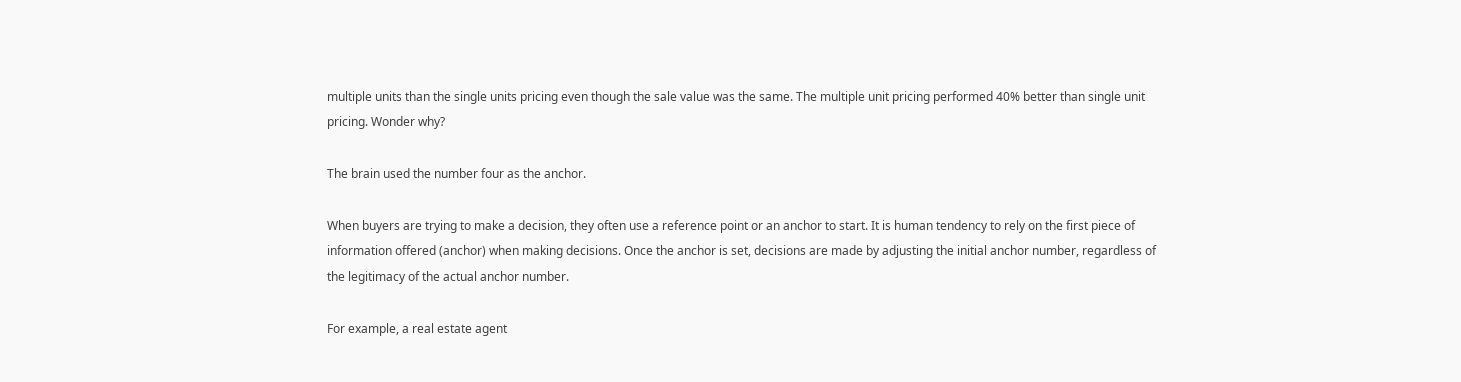multiple units than the single units pricing even though the sale value was the same. The multiple unit pricing performed 40% better than single unit pricing. Wonder why?

The brain used the number four as the anchor.

When buyers are trying to make a decision, they often use a reference point or an anchor to start. It is human tendency to rely on the first piece of information offered (anchor) when making decisions. Once the anchor is set, decisions are made by adjusting the initial anchor number, regardless of the legitimacy of the actual anchor number.

For example, a real estate agent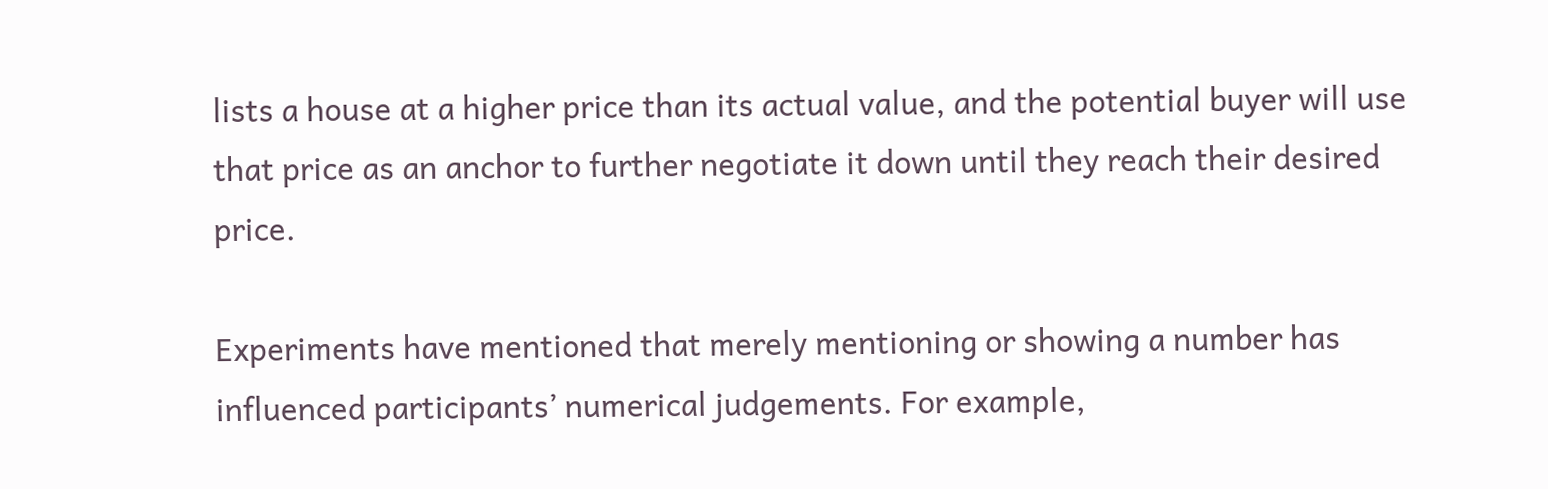lists a house at a higher price than its actual value, and the potential buyer will use that price as an anchor to further negotiate it down until they reach their desired price.

Experiments have mentioned that merely mentioning or showing a number has influenced participants’ numerical judgements. For example,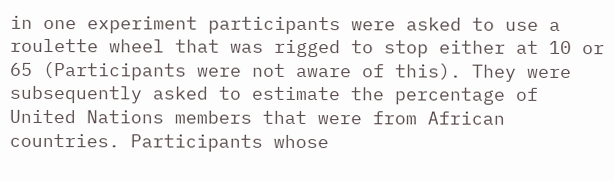in one experiment participants were asked to use a roulette wheel that was rigged to stop either at 10 or 65 (Participants were not aware of this). They were subsequently asked to estimate the percentage of United Nations members that were from African countries. Participants whose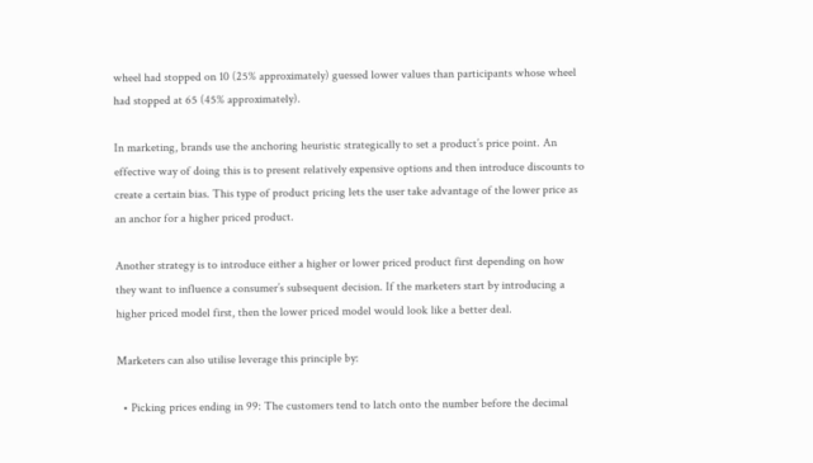wheel had stopped on 10 (25% approximately) guessed lower values than participants whose wheel had stopped at 65 (45% approximately).

In marketing, brands use the anchoring heuristic strategically to set a product’s price point. An effective way of doing this is to present relatively expensive options and then introduce discounts to create a certain bias. This type of product pricing lets the user take advantage of the lower price as an anchor for a higher priced product.

Another strategy is to introduce either a higher or lower priced product first depending on how they want to influence a consumer’s subsequent decision. If the marketers start by introducing a higher priced model first, then the lower priced model would look like a better deal.

Marketers can also utilise leverage this principle by:

  • Picking prices ending in 99: The customers tend to latch onto the number before the decimal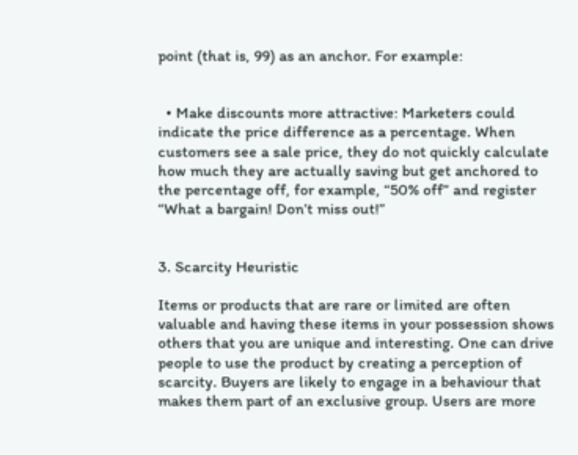point (that is, 99) as an anchor. For example:


  • Make discounts more attractive: Marketers could indicate the price difference as a percentage. When customers see a sale price, they do not quickly calculate how much they are actually saving but get anchored to the percentage off, for example, “50% off” and register “What a bargain! Don’t miss out!”


3. Scarcity Heuristic

Items or products that are rare or limited are often valuable and having these items in your possession shows others that you are unique and interesting. One can drive people to use the product by creating a perception of scarcity. Buyers are likely to engage in a behaviour that makes them part of an exclusive group. Users are more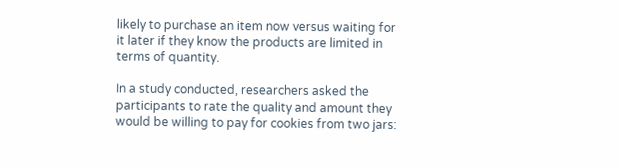likely to purchase an item now versus waiting for it later if they know the products are limited in terms of quantity.

In a study conducted, researchers asked the participants to rate the quality and amount they would be willing to pay for cookies from two jars: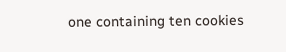one containing ten cookies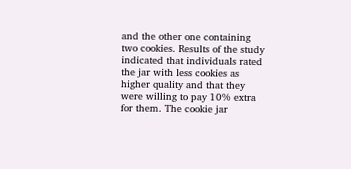and the other one containing two cookies. Results of the study indicated that individuals rated the jar with less cookies as higher quality and that they were willing to pay 10% extra for them. The cookie jar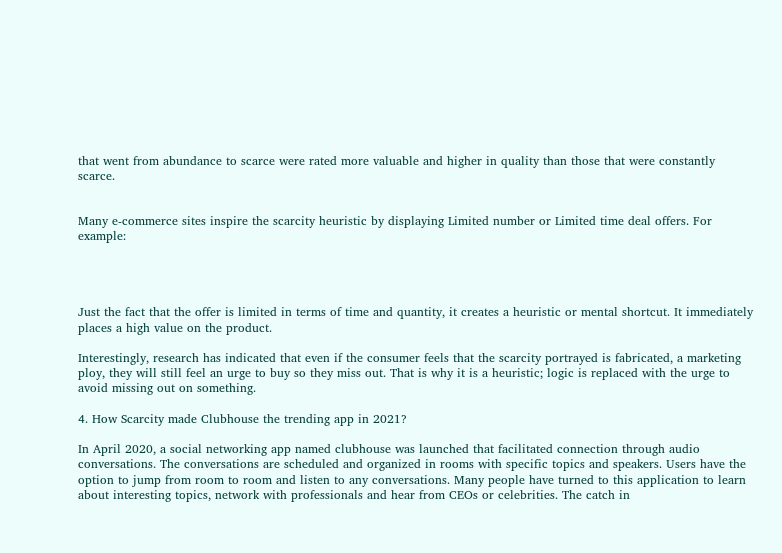that went from abundance to scarce were rated more valuable and higher in quality than those that were constantly scarce.


Many e-commerce sites inspire the scarcity heuristic by displaying Limited number or Limited time deal offers. For example:




Just the fact that the offer is limited in terms of time and quantity, it creates a heuristic or mental shortcut. It immediately places a high value on the product.

Interestingly, research has indicated that even if the consumer feels that the scarcity portrayed is fabricated, a marketing ploy, they will still feel an urge to buy so they miss out. That is why it is a heuristic; logic is replaced with the urge to avoid missing out on something.

4. How Scarcity made Clubhouse the trending app in 2021?

In April 2020, a social networking app named clubhouse was launched that facilitated connection through audio conversations. The conversations are scheduled and organized in rooms with specific topics and speakers. Users have the option to jump from room to room and listen to any conversations. Many people have turned to this application to learn about interesting topics, network with professionals and hear from CEOs or celebrities. The catch in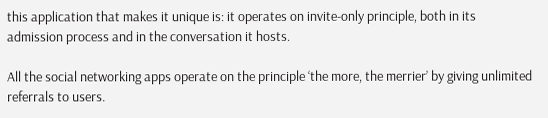this application that makes it unique is: it operates on invite-only principle, both in its admission process and in the conversation it hosts.

All the social networking apps operate on the principle ‘the more, the merrier’ by giving unlimited referrals to users.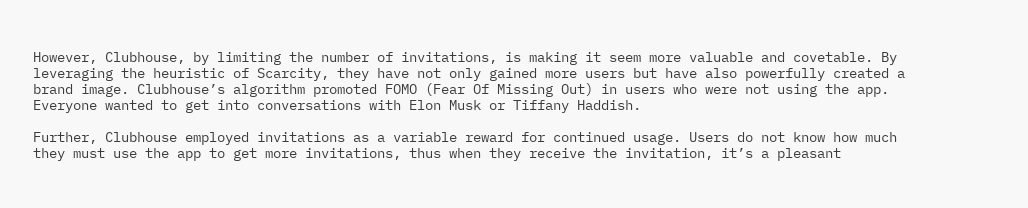However, Clubhouse, by limiting the number of invitations, is making it seem more valuable and covetable. By leveraging the heuristic of Scarcity, they have not only gained more users but have also powerfully created a brand image. Clubhouse’s algorithm promoted FOMO (Fear Of Missing Out) in users who were not using the app. Everyone wanted to get into conversations with Elon Musk or Tiffany Haddish.

Further, Clubhouse employed invitations as a variable reward for continued usage. Users do not know how much they must use the app to get more invitations, thus when they receive the invitation, it’s a pleasant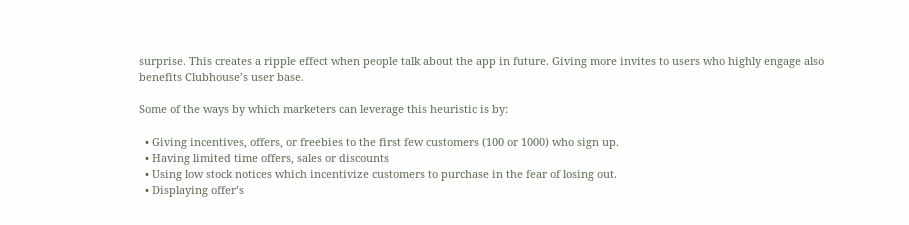surprise. This creates a ripple effect when people talk about the app in future. Giving more invites to users who highly engage also benefits Clubhouse’s user base.

Some of the ways by which marketers can leverage this heuristic is by:

  • Giving incentives, offers, or freebies to the first few customers (100 or 1000) who sign up.
  • Having limited time offers, sales or discounts
  • Using low stock notices which incentivize customers to purchase in the fear of losing out.
  • Displaying offer’s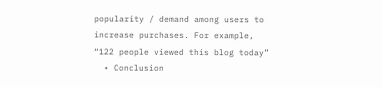popularity / demand among users to increase purchases. For example, “122 people viewed this blog today”
  • Conclusion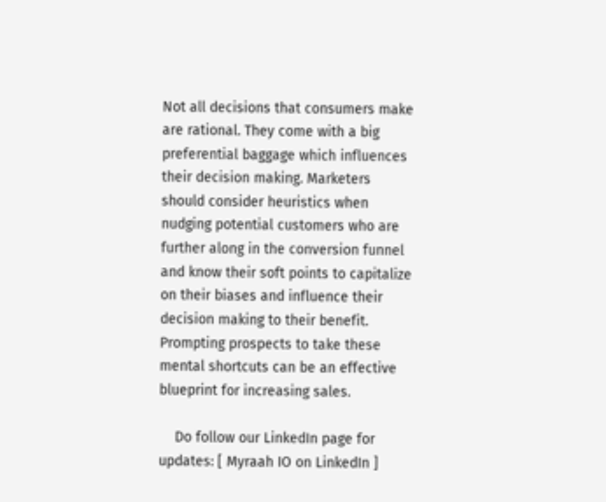Not all decisions that consumers make are rational. They come with a big preferential baggage which influences their decision making. Marketers should consider heuristics when nudging potential customers who are further along in the conversion funnel and know their soft points to capitalize on their biases and influence their decision making to their benefit. Prompting prospects to take these mental shortcuts can be an effective blueprint for increasing sales.

    Do follow our LinkedIn page for updates: [ Myraah IO on LinkedIn ]